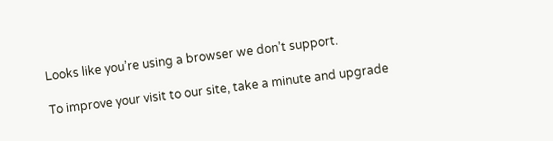Looks like you’re using a browser we don’t support.

To improve your visit to our site, take a minute and upgrade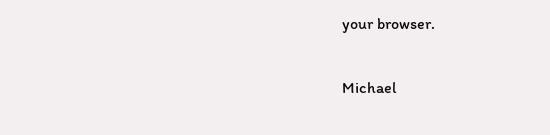your browser.

Michael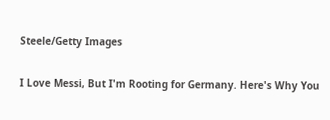Steele/Getty Images

I Love Messi, But I'm Rooting for Germany. Here's Why You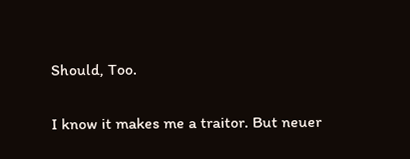Should, Too.

I know it makes me a traitor. But neuer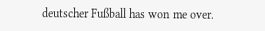deutscher Fußball has won me over.